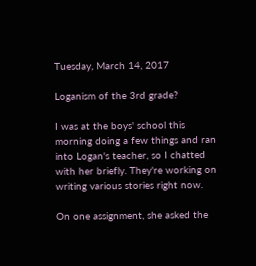Tuesday, March 14, 2017

Loganism of the 3rd grade?

I was at the boys' school this morning doing a few things and ran into Logan's teacher, so I chatted with her briefly. They're working on writing various stories right now.

On one assignment, she asked the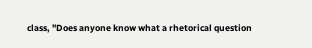class, "Does anyone know what a rhetorical question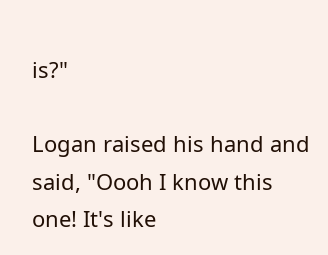is?"

Logan raised his hand and said, "Oooh I know this one! It's like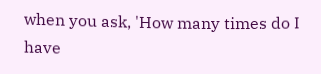when you ask, 'How many times do I have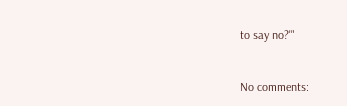to say no?'"


No comments: